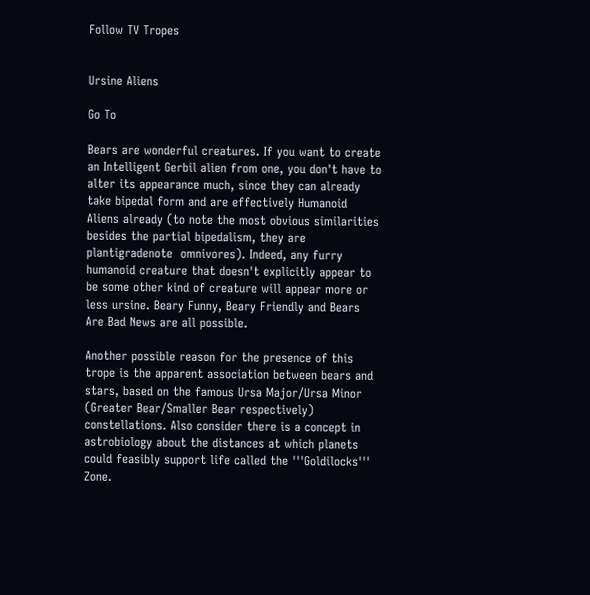Follow TV Tropes


Ursine Aliens

Go To

Bears are wonderful creatures. If you want to create an Intelligent Gerbil alien from one, you don't have to alter its appearance much, since they can already take bipedal form and are effectively Humanoid Aliens already (to note the most obvious similarities besides the partial bipedalism, they are plantigradenote  omnivores). Indeed, any furry humanoid creature that doesn't explicitly appear to be some other kind of creature will appear more or less ursine. Beary Funny, Beary Friendly and Bears Are Bad News are all possible.

Another possible reason for the presence of this trope is the apparent association between bears and stars, based on the famous Ursa Major/Ursa Minor (Greater Bear/Smaller Bear respectively) constellations. Also consider there is a concept in astrobiology about the distances at which planets could feasibly support life called the '''Goldilocks''' Zone.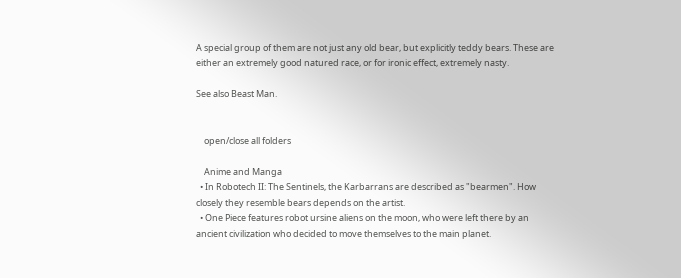A special group of them are not just any old bear, but explicitly teddy bears. These are either an extremely good natured race, or for ironic effect, extremely nasty.

See also Beast Man.


    open/close all folders

    Anime and Manga
  • In Robotech II: The Sentinels, the Karbarrans are described as "bearmen". How closely they resemble bears depends on the artist.
  • One Piece features robot ursine aliens on the moon, who were left there by an ancient civilization who decided to move themselves to the main planet.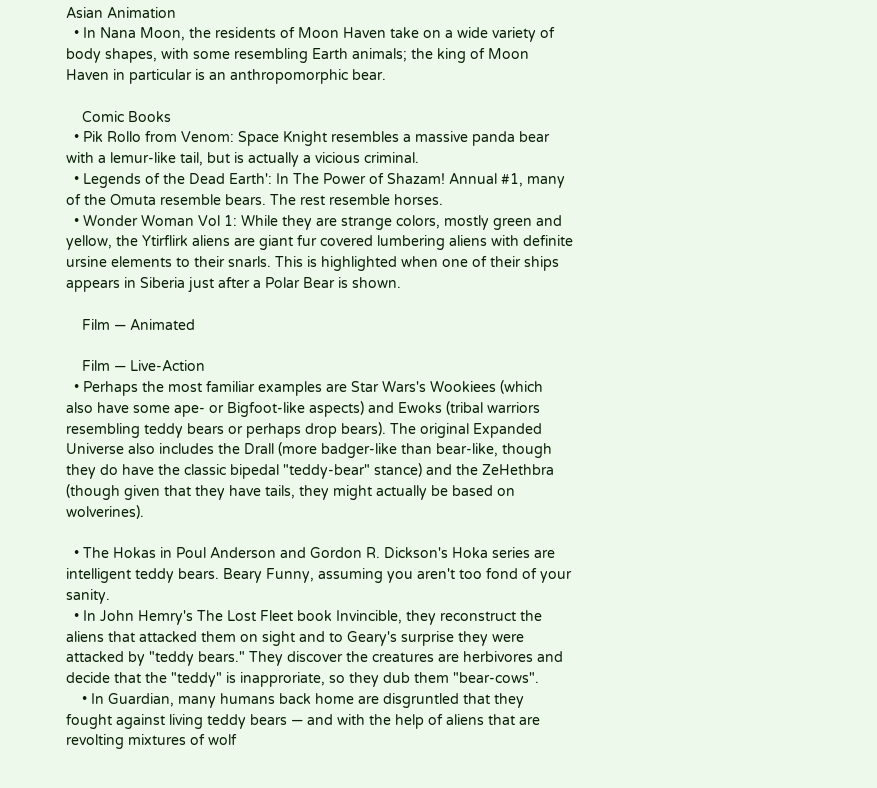Asian Animation
  • In Nana Moon, the residents of Moon Haven take on a wide variety of body shapes, with some resembling Earth animals; the king of Moon Haven in particular is an anthropomorphic bear.

    Comic Books
  • Pik Rollo from Venom: Space Knight resembles a massive panda bear with a lemur-like tail, but is actually a vicious criminal.
  • Legends of the Dead Earth': In The Power of Shazam! Annual #1, many of the Omuta resemble bears. The rest resemble horses.
  • Wonder Woman Vol 1: While they are strange colors, mostly green and yellow, the Ytirflirk aliens are giant fur covered lumbering aliens with definite ursine elements to their snarls. This is highlighted when one of their ships appears in Siberia just after a Polar Bear is shown.

    Film — Animated

    Film — Live-Action
  • Perhaps the most familiar examples are Star Wars's Wookiees (which also have some ape- or Bigfoot-like aspects) and Ewoks (tribal warriors resembling teddy bears or perhaps drop bears). The original Expanded Universe also includes the Drall (more badger-like than bear-like, though they do have the classic bipedal "teddy-bear" stance) and the ZeHethbra (though given that they have tails, they might actually be based on wolverines).

  • The Hokas in Poul Anderson and Gordon R. Dickson's Hoka series are intelligent teddy bears. Beary Funny, assuming you aren't too fond of your sanity.
  • In John Hemry's The Lost Fleet book Invincible, they reconstruct the aliens that attacked them on sight and to Geary's surprise they were attacked by "teddy bears." They discover the creatures are herbivores and decide that the "teddy" is inapproriate, so they dub them "bear-cows".
    • In Guardian, many humans back home are disgruntled that they fought against living teddy bears — and with the help of aliens that are revolting mixtures of wolf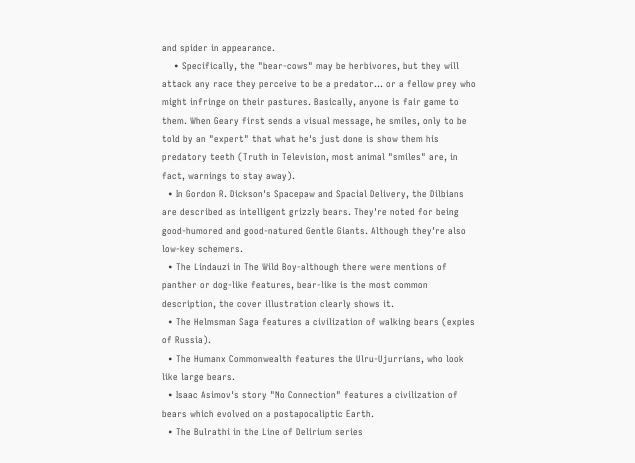and spider in appearance.
    • Specifically, the "bear-cows" may be herbivores, but they will attack any race they perceive to be a predator... or a fellow prey who might infringe on their pastures. Basically, anyone is fair game to them. When Geary first sends a visual message, he smiles, only to be told by an "expert" that what he's just done is show them his predatory teeth (Truth in Television, most animal "smiles" are, in fact, warnings to stay away).
  • In Gordon R. Dickson's Spacepaw and Spacial Delivery, the Dilbians are described as intelligent grizzly bears. They're noted for being good-humored and good-natured Gentle Giants. Although they're also low-key schemers.
  • The Lindauzi in The Wild Boy-although there were mentions of panther or dog-like features, bear-like is the most common description, the cover illustration clearly shows it.
  • The Helmsman Saga features a civilization of walking bears (expies of Russia).
  • The Humanx Commonwealth features the Ulru-Ujurrians, who look like large bears.
  • Isaac Asimov's story "No Connection" features a civilization of bears which evolved on a postapocaliptic Earth.
  • The Bulrathi in the Line of Delirium series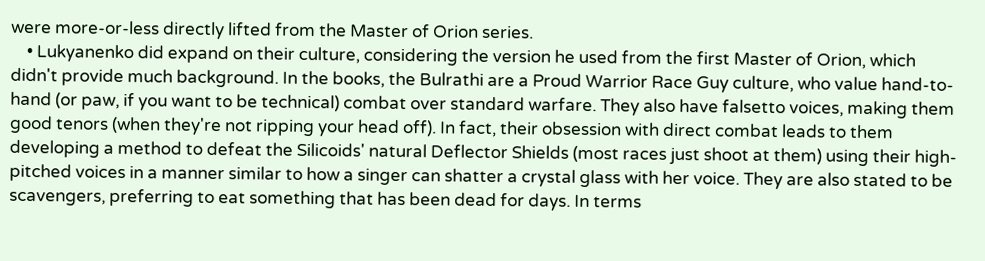were more-or-less directly lifted from the Master of Orion series.
    • Lukyanenko did expand on their culture, considering the version he used from the first Master of Orion, which didn't provide much background. In the books, the Bulrathi are a Proud Warrior Race Guy culture, who value hand-to-hand (or paw, if you want to be technical) combat over standard warfare. They also have falsetto voices, making them good tenors (when they're not ripping your head off). In fact, their obsession with direct combat leads to them developing a method to defeat the Silicoids' natural Deflector Shields (most races just shoot at them) using their high-pitched voices in a manner similar to how a singer can shatter a crystal glass with her voice. They are also stated to be scavengers, preferring to eat something that has been dead for days. In terms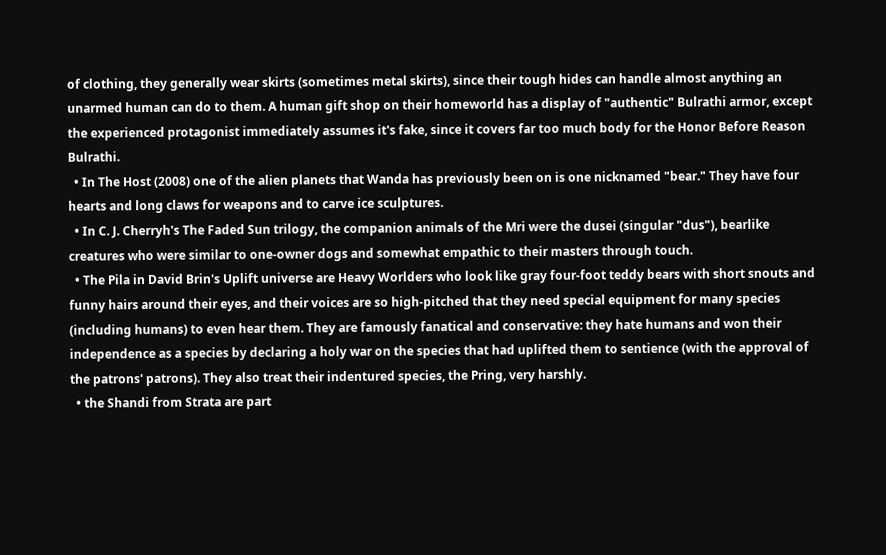of clothing, they generally wear skirts (sometimes metal skirts), since their tough hides can handle almost anything an unarmed human can do to them. A human gift shop on their homeworld has a display of "authentic" Bulrathi armor, except the experienced protagonist immediately assumes it's fake, since it covers far too much body for the Honor Before Reason Bulrathi.
  • In The Host (2008) one of the alien planets that Wanda has previously been on is one nicknamed "bear." They have four hearts and long claws for weapons and to carve ice sculptures.
  • In C. J. Cherryh's The Faded Sun trilogy, the companion animals of the Mri were the dusei (singular "dus"), bearlike creatures who were similar to one-owner dogs and somewhat empathic to their masters through touch.
  • The Pila in David Brin's Uplift universe are Heavy Worlders who look like gray four-foot teddy bears with short snouts and funny hairs around their eyes, and their voices are so high-pitched that they need special equipment for many species (including humans) to even hear them. They are famously fanatical and conservative: they hate humans and won their independence as a species by declaring a holy war on the species that had uplifted them to sentience (with the approval of the patrons' patrons). They also treat their indentured species, the Pring, very harshly.
  • the Shandi from Strata are part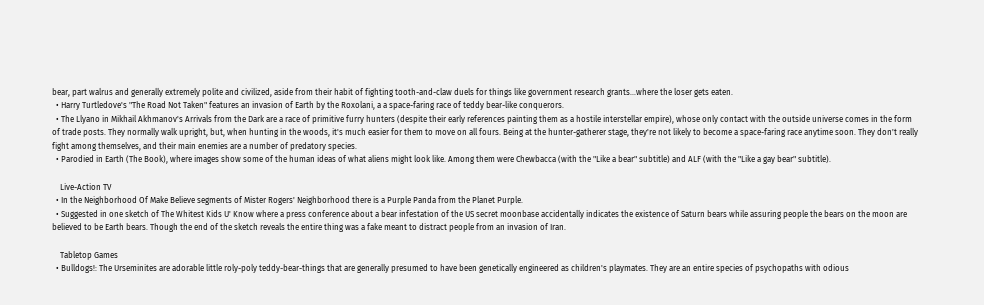bear, part walrus and generally extremely polite and civilized, aside from their habit of fighting tooth-and-claw duels for things like government research grants...where the loser gets eaten.
  • Harry Turtledove's "The Road Not Taken" features an invasion of Earth by the Roxolani, a a space-faring race of teddy bear-like conquerors.
  • The Llyano in Mikhail Akhmanov's Arrivals from the Dark are a race of primitive furry hunters (despite their early references painting them as a hostile interstellar empire), whose only contact with the outside universe comes in the form of trade posts. They normally walk upright, but, when hunting in the woods, it's much easier for them to move on all fours. Being at the hunter-gatherer stage, they're not likely to become a space-faring race anytime soon. They don't really fight among themselves, and their main enemies are a number of predatory species.
  • Parodied in Earth (The Book), where images show some of the human ideas of what aliens might look like. Among them were Chewbacca (with the "Like a bear" subtitle) and ALF (with the "Like a gay bear" subtitle).

    Live-Action TV
  • In the Neighborhood Of Make Believe segments of Mister Rogers' Neighborhood there is a Purple Panda from the Planet Purple.
  • Suggested in one sketch of The Whitest Kids U' Know where a press conference about a bear infestation of the US secret moonbase accidentally indicates the existence of Saturn bears while assuring people the bears on the moon are believed to be Earth bears. Though the end of the sketch reveals the entire thing was a fake meant to distract people from an invasion of Iran.

    Tabletop Games
  • Bulldogs!: The Urseminites are adorable little roly-poly teddy-bear-things that are generally presumed to have been genetically engineered as children's playmates. They are an entire species of psychopaths with odious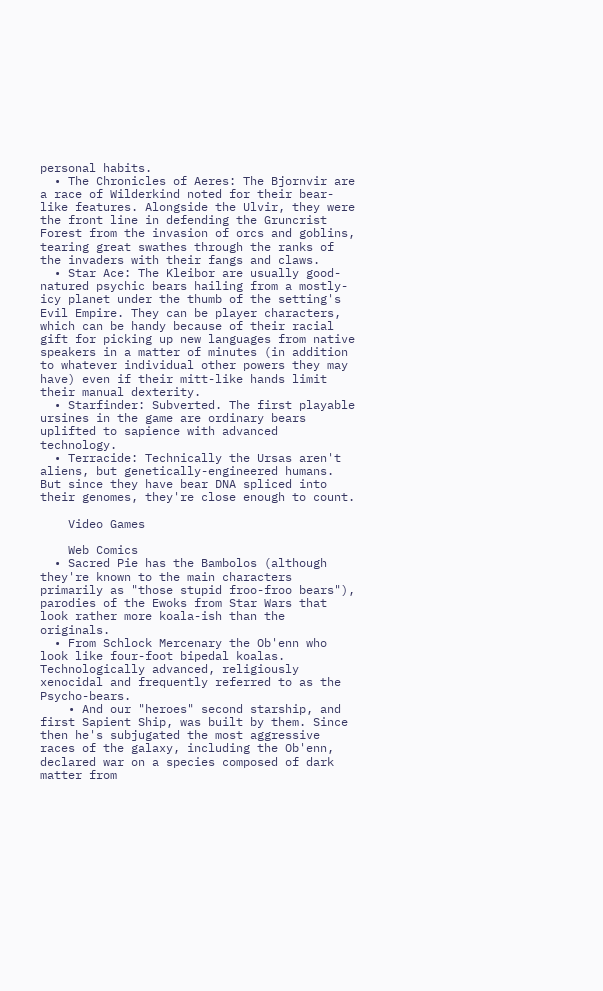personal habits.
  • The Chronicles of Aeres: The Bjornvir are a race of Wilderkind noted for their bear-like features. Alongside the Ulvir, they were the front line in defending the Gruncrist Forest from the invasion of orcs and goblins, tearing great swathes through the ranks of the invaders with their fangs and claws.
  • Star Ace: The Kleibor are usually good-natured psychic bears hailing from a mostly-icy planet under the thumb of the setting's Evil Empire. They can be player characters, which can be handy because of their racial gift for picking up new languages from native speakers in a matter of minutes (in addition to whatever individual other powers they may have) even if their mitt-like hands limit their manual dexterity.
  • Starfinder: Subverted. The first playable ursines in the game are ordinary bears uplifted to sapience with advanced technology.
  • Terracide: Technically the Ursas aren't aliens, but genetically-engineered humans. But since they have bear DNA spliced into their genomes, they're close enough to count.

    Video Games

    Web Comics
  • Sacred Pie has the Bambolos (although they're known to the main characters primarily as "those stupid froo-froo bears"), parodies of the Ewoks from Star Wars that look rather more koala-ish than the originals.
  • From Schlock Mercenary the Ob'enn who look like four-foot bipedal koalas. Technologically advanced, religiously xenocidal and frequently referred to as the Psycho-bears.
    • And our "heroes" second starship, and first Sapient Ship, was built by them. Since then he's subjugated the most aggressive races of the galaxy, including the Ob'enn, declared war on a species composed of dark matter from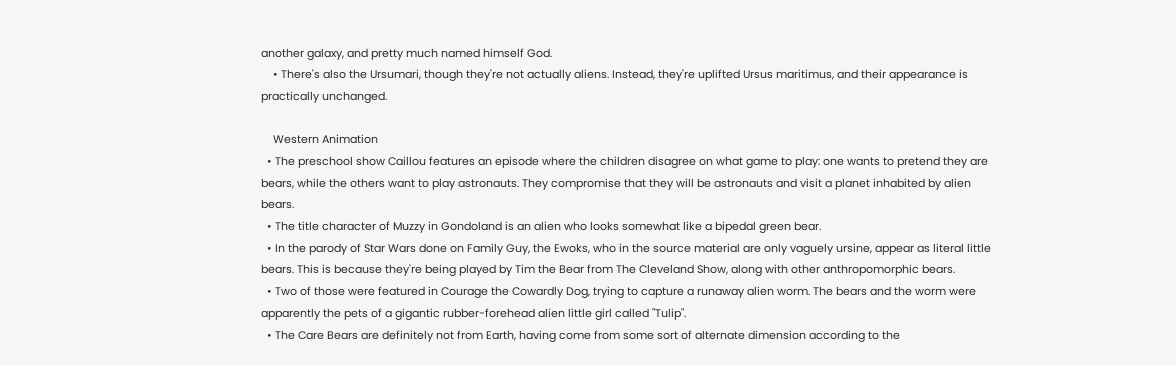another galaxy, and pretty much named himself God.
    • There's also the Ursumari, though they're not actually aliens. Instead, they're uplifted Ursus maritimus, and their appearance is practically unchanged.

    Western Animation
  • The preschool show Caillou features an episode where the children disagree on what game to play: one wants to pretend they are bears, while the others want to play astronauts. They compromise that they will be astronauts and visit a planet inhabited by alien bears.
  • The title character of Muzzy in Gondoland is an alien who looks somewhat like a bipedal green bear.
  • In the parody of Star Wars done on Family Guy, the Ewoks, who in the source material are only vaguely ursine, appear as literal little bears. This is because they're being played by Tim the Bear from The Cleveland Show, along with other anthropomorphic bears.
  • Two of those were featured in Courage the Cowardly Dog, trying to capture a runaway alien worm. The bears and the worm were apparently the pets of a gigantic rubber-forehead alien little girl called "Tulip".
  • The Care Bears are definitely not from Earth, having come from some sort of alternate dimension according to the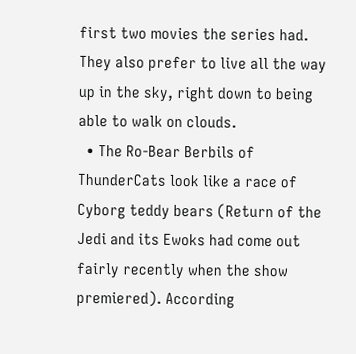first two movies the series had. They also prefer to live all the way up in the sky, right down to being able to walk on clouds.
  • The Ro-Bear Berbils of ThunderCats look like a race of Cyborg teddy bears (Return of the Jedi and its Ewoks had come out fairly recently when the show premiered). According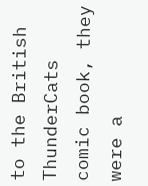to the British ThunderCats comic book, they were a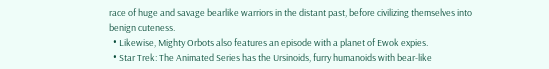race of huge and savage bearlike warriors in the distant past, before civilizing themselves into benign cuteness.
  • Likewise, Mighty Orbots also features an episode with a planet of Ewok expies.
  • Star Trek: The Animated Series has the Ursinoids, furry humanoids with bear-like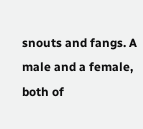snouts and fangs. A male and a female, both of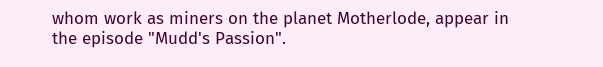whom work as miners on the planet Motherlode, appear in the episode "Mudd's Passion".